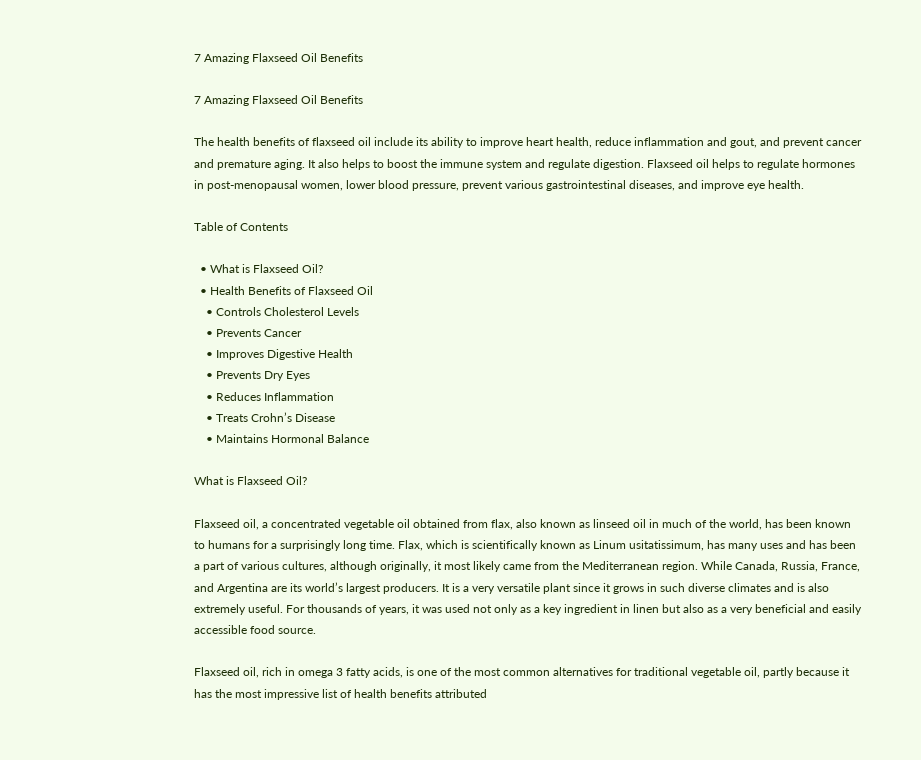7 Amazing Flaxseed Oil Benefits

7 Amazing Flaxseed Oil Benefits

The health benefits of flaxseed oil include its ability to improve heart health, reduce inflammation and gout, and prevent cancer and premature aging. It also helps to boost the immune system and regulate digestion. Flaxseed oil helps to regulate hormones in post-menopausal women, lower blood pressure, prevent various gastrointestinal diseases, and improve eye health.

Table of Contents

  • What is Flaxseed Oil?
  • Health Benefits of Flaxseed Oil
    • Controls Cholesterol Levels
    • Prevents Cancer
    • Improves Digestive Health
    • Prevents Dry Eyes
    • Reduces Inflammation
    • Treats Crohn’s Disease
    • Maintains Hormonal Balance

What is Flaxseed Oil?

Flaxseed oil, a concentrated vegetable oil obtained from flax, also known as linseed oil in much of the world, has been known to humans for a surprisingly long time. Flax, which is scientifically known as Linum usitatissimum, has many uses and has been a part of various cultures, although originally, it most likely came from the Mediterranean region. While Canada, Russia, France, and Argentina are its world’s largest producers. It is a very versatile plant since it grows in such diverse climates and is also extremely useful. For thousands of years, it was used not only as a key ingredient in linen but also as a very beneficial and easily accessible food source.

Flaxseed oil, rich in omega 3 fatty acids, is one of the most common alternatives for traditional vegetable oil, partly because it has the most impressive list of health benefits attributed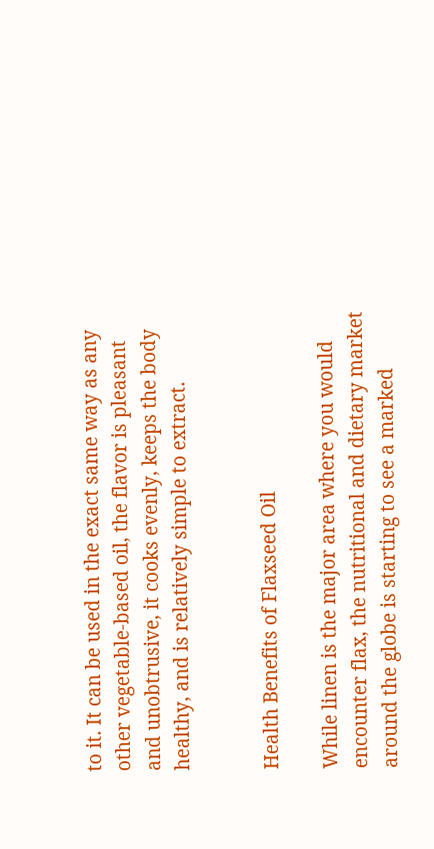to it. It can be used in the exact same way as any other vegetable-based oil, the flavor is pleasant and unobtrusive, it cooks evenly, keeps the body healthy, and is relatively simple to extract.


Health Benefits of Flaxseed Oil

While linen is the major area where you would encounter flax, the nutritional and dietary market around the globe is starting to see a marked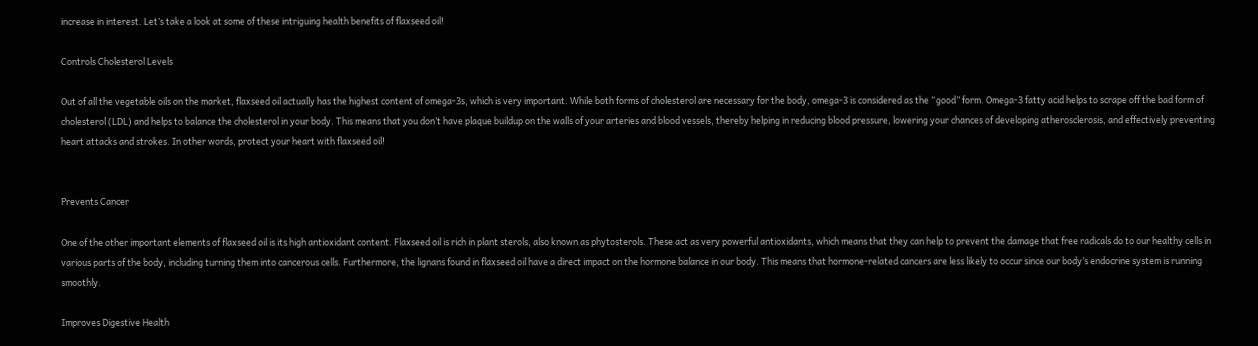increase in interest. Let’s take a look at some of these intriguing health benefits of flaxseed oil!

Controls Cholesterol Levels

Out of all the vegetable oils on the market, flaxseed oil actually has the highest content of omega-3s, which is very important. While both forms of cholesterol are necessary for the body, omega-3 is considered as the “good” form. Omega-3 fatty acid helps to scrape off the bad form of cholesterol (LDL) and helps to balance the cholesterol in your body. This means that you don’t have plaque buildup on the walls of your arteries and blood vessels, thereby helping in reducing blood pressure, lowering your chances of developing atherosclerosis, and effectively preventing heart attacks and strokes. In other words, protect your heart with flaxseed oil!


Prevents Cancer

One of the other important elements of flaxseed oil is its high antioxidant content. Flaxseed oil is rich in plant sterols, also known as phytosterols. These act as very powerful antioxidants, which means that they can help to prevent the damage that free radicals do to our healthy cells in various parts of the body, including turning them into cancerous cells. Furthermore, the lignans found in flaxseed oil have a direct impact on the hormone balance in our body. This means that hormone-related cancers are less likely to occur since our body’s endocrine system is running smoothly.

Improves Digestive Health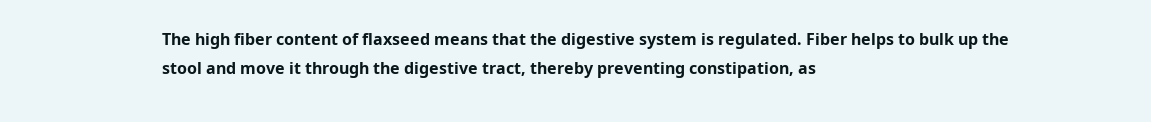The high fiber content of flaxseed means that the digestive system is regulated. Fiber helps to bulk up the stool and move it through the digestive tract, thereby preventing constipation, as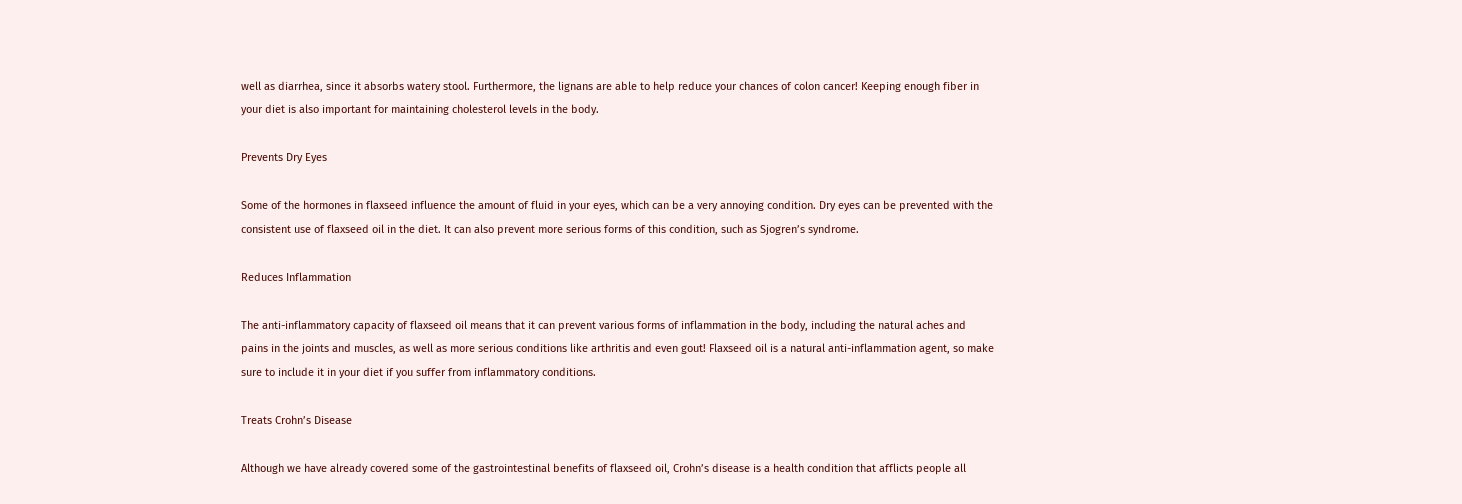well as diarrhea, since it absorbs watery stool. Furthermore, the lignans are able to help reduce your chances of colon cancer! Keeping enough fiber in your diet is also important for maintaining cholesterol levels in the body.

Prevents Dry Eyes

Some of the hormones in flaxseed influence the amount of fluid in your eyes, which can be a very annoying condition. Dry eyes can be prevented with the consistent use of flaxseed oil in the diet. It can also prevent more serious forms of this condition, such as Sjogren’s syndrome.

Reduces Inflammation

The anti-inflammatory capacity of flaxseed oil means that it can prevent various forms of inflammation in the body, including the natural aches and pains in the joints and muscles, as well as more serious conditions like arthritis and even gout! Flaxseed oil is a natural anti-inflammation agent, so make sure to include it in your diet if you suffer from inflammatory conditions.

Treats Crohn’s Disease

Although we have already covered some of the gastrointestinal benefits of flaxseed oil, Crohn’s disease is a health condition that afflicts people all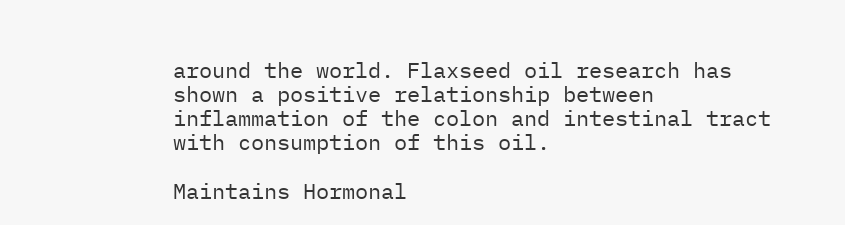around the world. Flaxseed oil research has shown a positive relationship between inflammation of the colon and intestinal tract with consumption of this oil.

Maintains Hormonal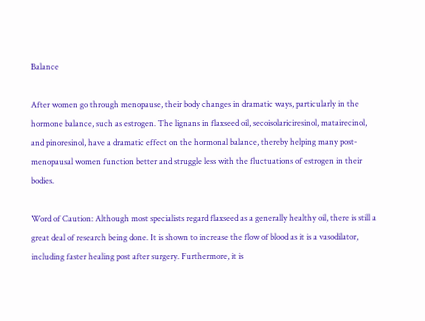Balance

After women go through menopause, their body changes in dramatic ways, particularly in the hormone balance, such as estrogen. The lignans in flaxseed oil, secoisolariciresinol, matairecinol, and pinoresinol, have a dramatic effect on the hormonal balance, thereby helping many post-menopausal women function better and struggle less with the fluctuations of estrogen in their bodies.

Word of Caution: Although most specialists regard flaxseed as a generally healthy oil, there is still a great deal of research being done. It is shown to increase the flow of blood as it is a vasodilator, including faster healing post after surgery. Furthermore, it is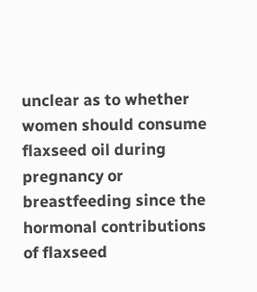unclear as to whether women should consume flaxseed oil during pregnancy or breastfeeding since the hormonal contributions of flaxseed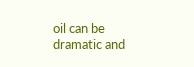oil can be dramatic and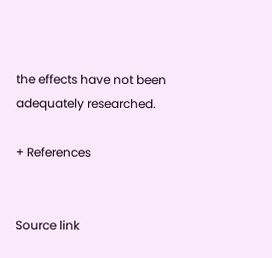the effects have not been adequately researched.

+ References


Source link